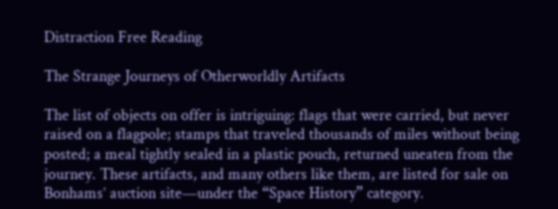Distraction Free Reading

The Strange Journeys of Otherworldly Artifacts

The list of objects on offer is intriguing: flags that were carried, but never raised on a flagpole; stamps that traveled thousands of miles without being posted; a meal tightly sealed in a plastic pouch, returned uneaten from the journey. These artifacts, and many others like them, are listed for sale on Bonhams’ auction site—under the “Space History” category.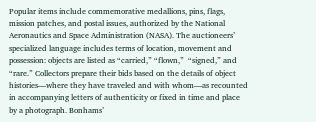Popular items include commemorative medallions, pins, flags, mission patches, and postal issues, authorized by the National Aeronautics and Space Administration (NASA). The auctioneers’ specialized language includes terms of location, movement and possession: objects are listed as “carried,” “flown,”  “signed,” and “rare.” Collectors prepare their bids based on the details of object histories—where they have traveled and with whom—as recounted in accompanying letters of authenticity or fixed in time and place by a photograph. Bonhams’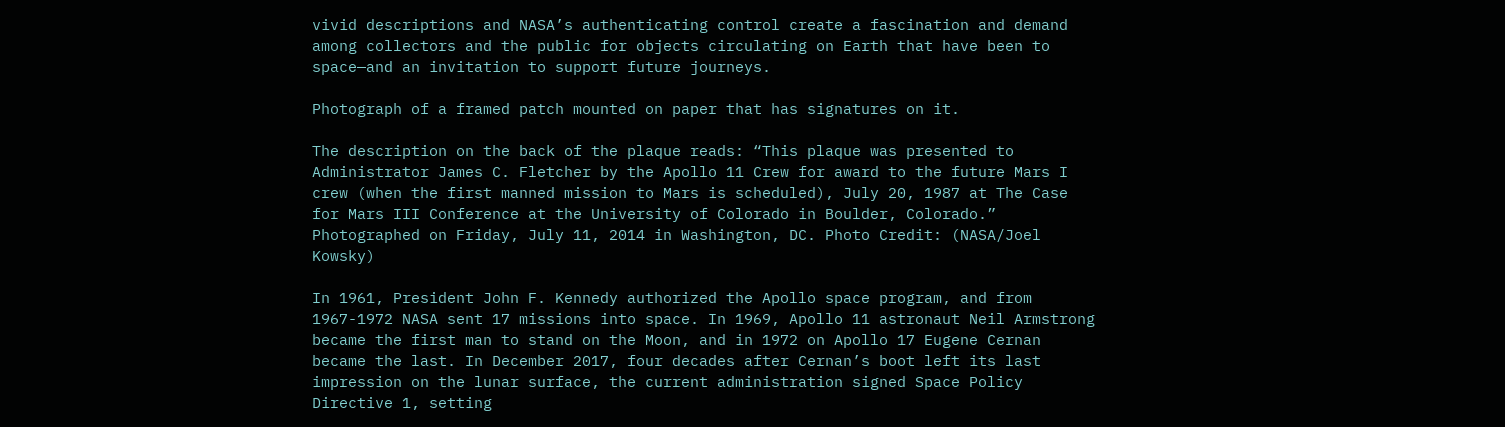vivid descriptions and NASA’s authenticating control create a fascination and demand among collectors and the public for objects circulating on Earth that have been to space—and an invitation to support future journeys.

Photograph of a framed patch mounted on paper that has signatures on it.

The description on the back of the plaque reads: “This plaque was presented to Administrator James C. Fletcher by the Apollo 11 Crew for award to the future Mars I crew (when the first manned mission to Mars is scheduled), July 20, 1987 at The Case for Mars III Conference at the University of Colorado in Boulder, Colorado.” Photographed on Friday, July 11, 2014 in Washington, DC. Photo Credit: (NASA/Joel Kowsky)

In 1961, President John F. Kennedy authorized the Apollo space program, and from 1967-1972 NASA sent 17 missions into space. In 1969, Apollo 11 astronaut Neil Armstrong became the first man to stand on the Moon, and in 1972 on Apollo 17 Eugene Cernan became the last. In December 2017, four decades after Cernan’s boot left its last impression on the lunar surface, the current administration signed Space Policy Directive 1, setting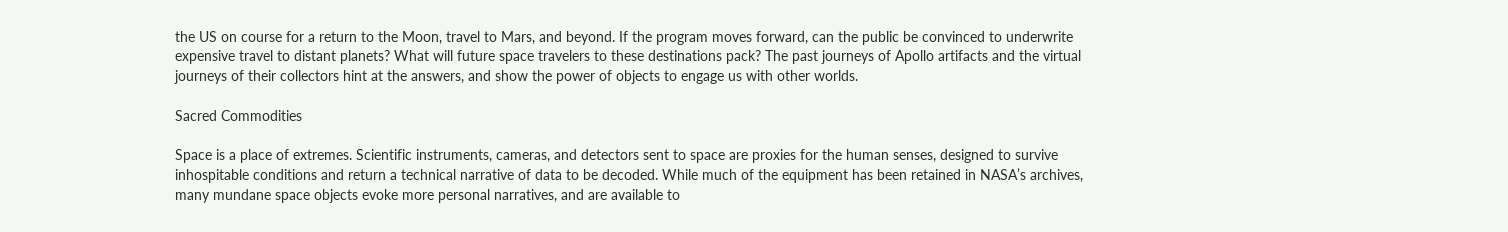the US on course for a return to the Moon, travel to Mars, and beyond. If the program moves forward, can the public be convinced to underwrite expensive travel to distant planets? What will future space travelers to these destinations pack? The past journeys of Apollo artifacts and the virtual journeys of their collectors hint at the answers, and show the power of objects to engage us with other worlds.

Sacred Commodities

Space is a place of extremes. Scientific instruments, cameras, and detectors sent to space are proxies for the human senses, designed to survive inhospitable conditions and return a technical narrative of data to be decoded. While much of the equipment has been retained in NASA’s archives, many mundane space objects evoke more personal narratives, and are available to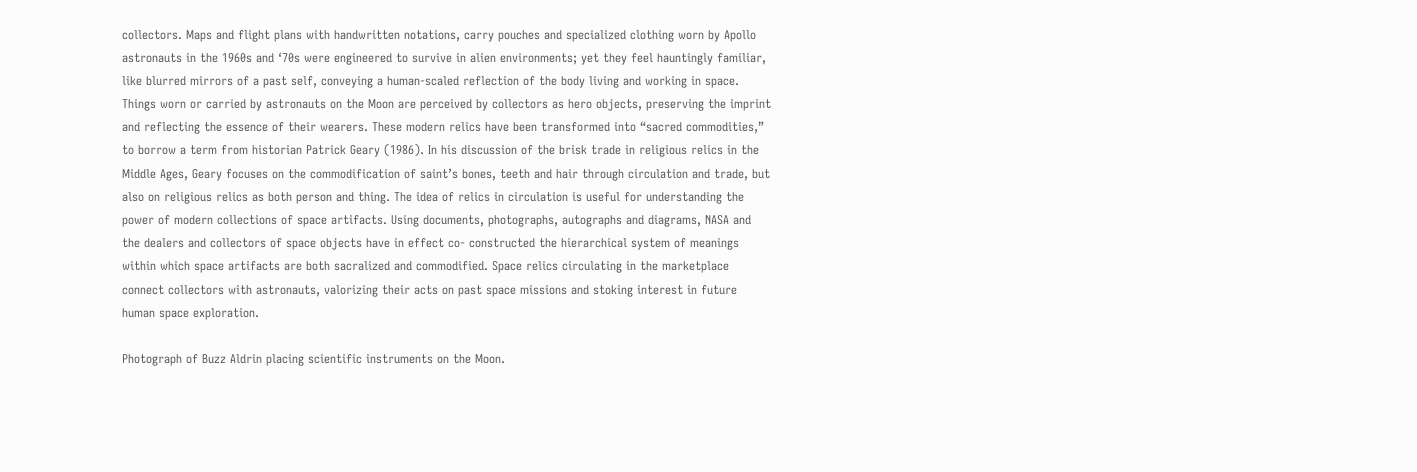collectors. Maps and flight plans with handwritten notations, carry pouches and specialized clothing worn by Apollo astronauts in the 1960s and ‘70s were engineered to survive in alien environments; yet they feel hauntingly familiar, like blurred mirrors of a past self, conveying a human-scaled reflection of the body living and working in space. Things worn or carried by astronauts on the Moon are perceived by collectors as hero objects, preserving the imprint and reflecting the essence of their wearers. These modern relics have been transformed into “sacred commodities,” to borrow a term from historian Patrick Geary (1986). In his discussion of the brisk trade in religious relics in the Middle Ages, Geary focuses on the commodification of saint’s bones, teeth and hair through circulation and trade, but also on religious relics as both person and thing. The idea of relics in circulation is useful for understanding the power of modern collections of space artifacts. Using documents, photographs, autographs and diagrams, NASA and the dealers and collectors of space objects have in effect co- constructed the hierarchical system of meanings within which space artifacts are both sacralized and commodified. Space relics circulating in the marketplace connect collectors with astronauts, valorizing their acts on past space missions and stoking interest in future human space exploration.

Photograph of Buzz Aldrin placing scientific instruments on the Moon.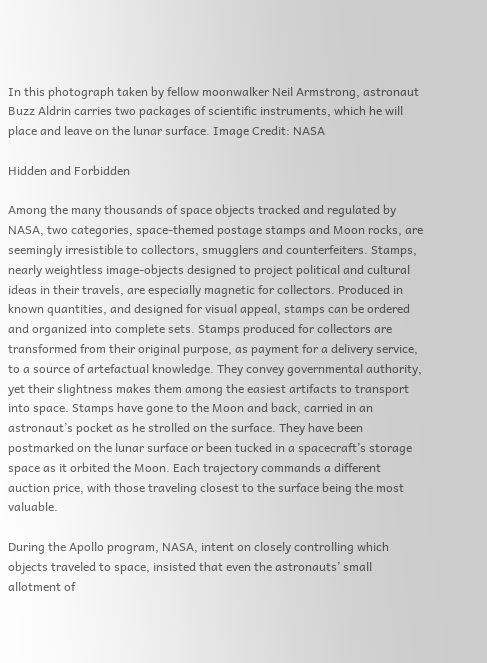In this photograph taken by fellow moonwalker Neil Armstrong, astronaut Buzz Aldrin carries two packages of scientific instruments, which he will place and leave on the lunar surface. Image Credit: NASA

Hidden and Forbidden

Among the many thousands of space objects tracked and regulated by NASA, two categories, space-themed postage stamps and Moon rocks, are seemingly irresistible to collectors, smugglers and counterfeiters. Stamps, nearly weightless image-objects designed to project political and cultural ideas in their travels, are especially magnetic for collectors. Produced in known quantities, and designed for visual appeal, stamps can be ordered and organized into complete sets. Stamps produced for collectors are transformed from their original purpose, as payment for a delivery service, to a source of artefactual knowledge. They convey governmental authority, yet their slightness makes them among the easiest artifacts to transport into space. Stamps have gone to the Moon and back, carried in an astronaut’s pocket as he strolled on the surface. They have been postmarked on the lunar surface or been tucked in a spacecraft’s storage space as it orbited the Moon. Each trajectory commands a different auction price, with those traveling closest to the surface being the most valuable.

During the Apollo program, NASA, intent on closely controlling which objects traveled to space, insisted that even the astronauts’ small allotment of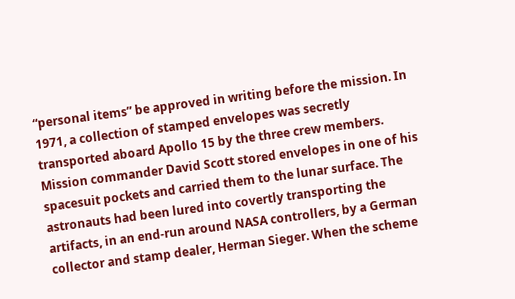“personal items” be approved in writing before the mission. In 1971, a collection of stamped envelopes was secretly transported aboard Apollo 15 by the three crew members. Mission commander David Scott stored envelopes in one of his spacesuit pockets and carried them to the lunar surface. The astronauts had been lured into covertly transporting the artifacts, in an end-run around NASA controllers, by a German collector and stamp dealer, Herman Sieger. When the scheme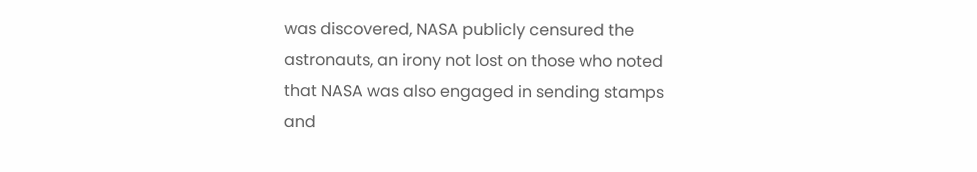was discovered, NASA publicly censured the astronauts, an irony not lost on those who noted that NASA was also engaged in sending stamps and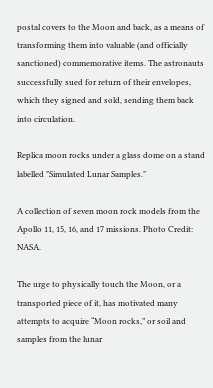postal covers to the Moon and back, as a means of transforming them into valuable (and officially sanctioned) commemorative items. The astronauts successfully sued for return of their envelopes, which they signed and sold, sending them back into circulation.

Replica moon rocks under a glass dome on a stand labelled "Simulated Lunar Samples."

A collection of seven moon rock models from the Apollo 11, 15, 16, and 17 missions. Photo Credit: NASA.

The urge to physically touch the Moon, or a transported piece of it, has motivated many attempts to acquire “Moon rocks,” or soil and samples from the lunar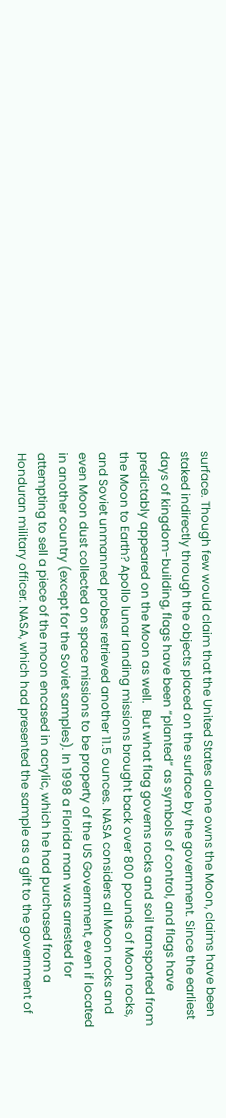surface. Though few would claim that the United States alone owns the Moon, claims have been staked indirectly through the objects placed on the surface by the government. Since the earliest days of kingdom-building, flags have been “planted” as symbols of control, and flags have predictably appeared on the Moon as well.  But what flag governs rocks and soil transported from the Moon to Earth? Apollo lunar landing missions brought back over 800 pounds of Moon rocks, and Soviet unmanned probes retrieved another 11.5 ounces. NASA considers all Moon rocks and even Moon dust collected on space missions to be property of the US Government, even if located in another country (except for the Soviet samples). In 1998 a Florida man was arrested for attempting to sell a piece of the moon encased in acrylic, which he had purchased from a Honduran military officer. NASA, which had presented the sample as a gift to the government of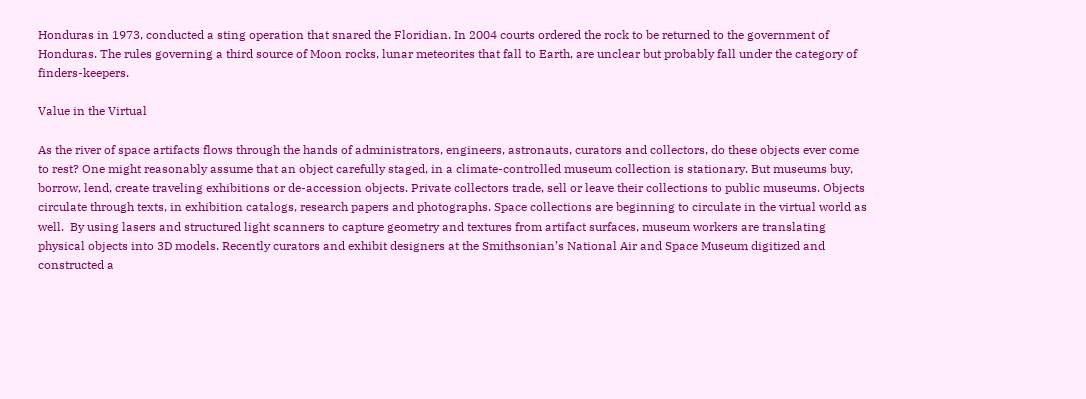Honduras in 1973, conducted a sting operation that snared the Floridian. In 2004 courts ordered the rock to be returned to the government of Honduras. The rules governing a third source of Moon rocks, lunar meteorites that fall to Earth, are unclear but probably fall under the category of finders-keepers.

Value in the Virtual

As the river of space artifacts flows through the hands of administrators, engineers, astronauts, curators and collectors, do these objects ever come to rest? One might reasonably assume that an object carefully staged, in a climate-controlled museum collection is stationary. But museums buy, borrow, lend, create traveling exhibitions or de-accession objects. Private collectors trade, sell or leave their collections to public museums. Objects circulate through texts, in exhibition catalogs, research papers and photographs. Space collections are beginning to circulate in the virtual world as well.  By using lasers and structured light scanners to capture geometry and textures from artifact surfaces, museum workers are translating physical objects into 3D models. Recently curators and exhibit designers at the Smithsonian’s National Air and Space Museum digitized and constructed a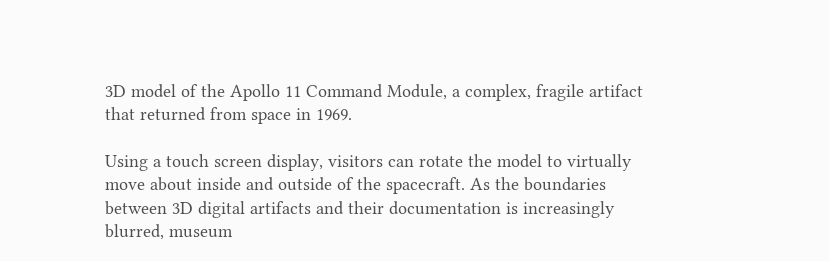3D model of the Apollo 11 Command Module, a complex, fragile artifact that returned from space in 1969.

Using a touch screen display, visitors can rotate the model to virtually move about inside and outside of the spacecraft. As the boundaries between 3D digital artifacts and their documentation is increasingly blurred, museum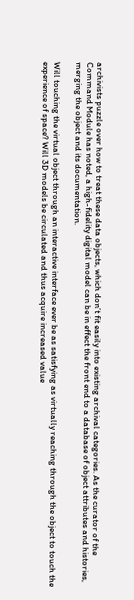archivists puzzle over how to treat these data objects, which don’t fit easily into existing archival categories. As the curator of the Command Module has noted, a high-fidelity digital model can be in effect the front end to a database of object attributes and histories, merging the object and its documentation.

Will touching the virtual object through an interactive interface ever be as satisfying as virtually reaching through the object to touch the experience of space? Will 3D models be circulated and thus acquire increased value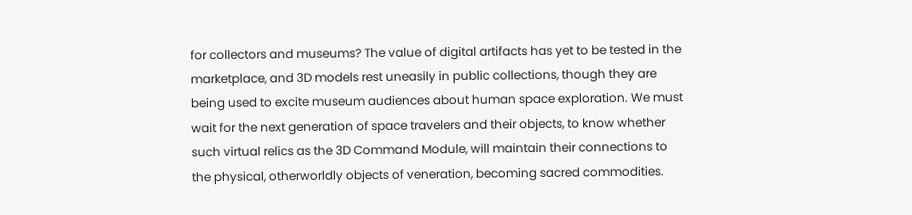for collectors and museums? The value of digital artifacts has yet to be tested in the marketplace, and 3D models rest uneasily in public collections, though they are being used to excite museum audiences about human space exploration. We must wait for the next generation of space travelers and their objects, to know whether such virtual relics as the 3D Command Module, will maintain their connections to the physical, otherworldly objects of veneration, becoming sacred commodities.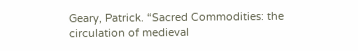Geary, Patrick. “Sacred Commodities: the circulation of medieval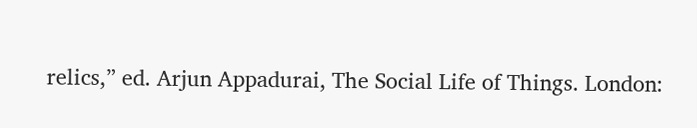relics,” ed. Arjun Appadurai, The Social Life of Things. London: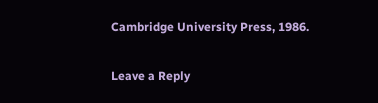Cambridge University Press, 1986.

Leave a Reply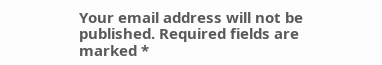Your email address will not be published. Required fields are marked *